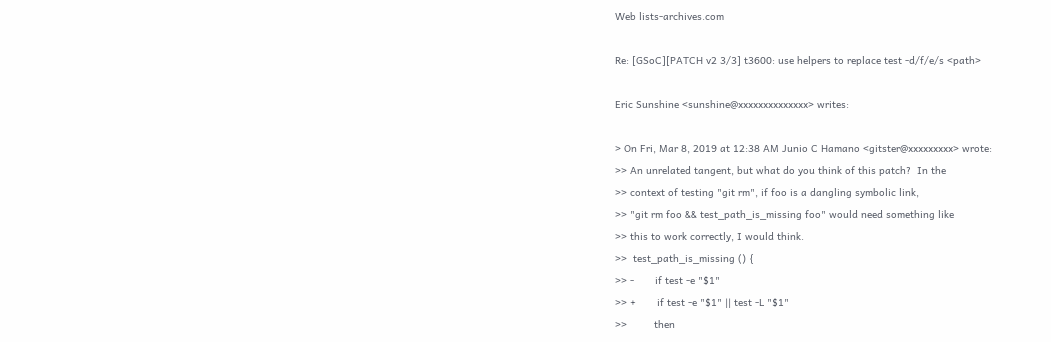Web lists-archives.com

Re: [GSoC][PATCH v2 3/3] t3600: use helpers to replace test -d/f/e/s <path>

Eric Sunshine <sunshine@xxxxxxxxxxxxxx> writes:

> On Fri, Mar 8, 2019 at 12:38 AM Junio C Hamano <gitster@xxxxxxxxx> wrote:
>> An unrelated tangent, but what do you think of this patch?  In the
>> context of testing "git rm", if foo is a dangling symbolic link,
>> "git rm foo && test_path_is_missing foo" would need something like
>> this to work correctly, I would think.
>>  test_path_is_missing () {
>> -       if test -e "$1"
>> +       if test -e "$1" || test -L "$1"
>>         then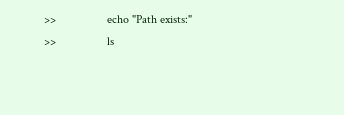>>                 echo "Path exists:"
>>                 ls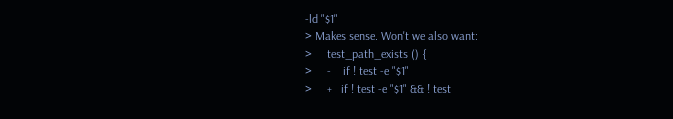-ld "$1"
> Makes sense. Won't we also want:
>     test_path_exists () {
>     -    if ! test -e "$1"
>     +   if ! test -e "$1" && ! test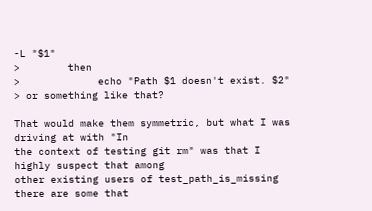-L "$1"
>        then
>             echo "Path $1 doesn't exist. $2"
> or something like that?

That would make them symmetric, but what I was driving at with "In
the context of testing git rm" was that I highly suspect that among
other existing users of test_path_is_missing there are some that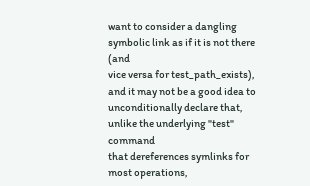want to consider a dangling symbolic link as if it is not there (and
vice versa for test_path_exists), and it may not be a good idea to
unconditionally declare that, unlike the underlying "test" command
that dereferences symlinks for most operations,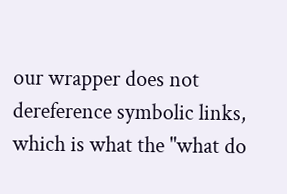our wrapper does not
dereference symbolic links, which is what the "what do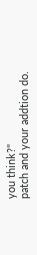you think?"
patch and your addtion do.